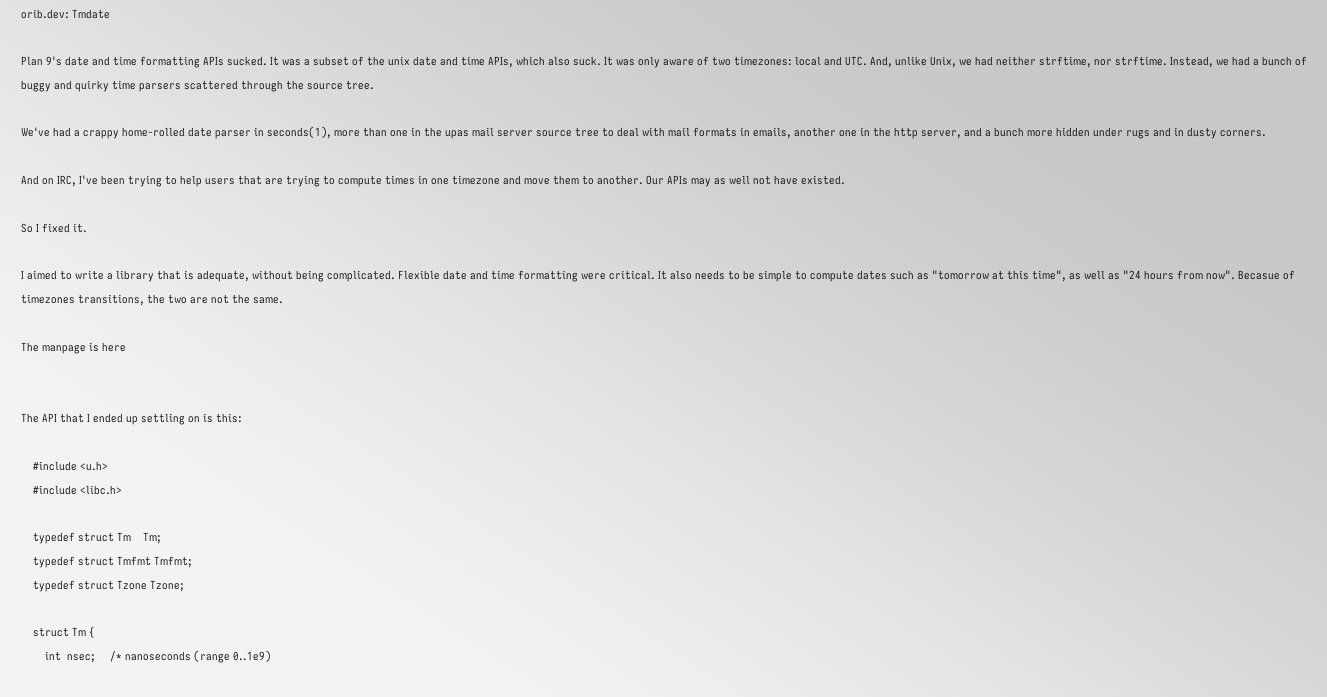orib.dev: Tmdate

Plan 9's date and time formatting APIs sucked. It was a subset of the unix date and time APIs, which also suck. It was only aware of two timezones: local and UTC. And, unlike Unix, we had neither strftime, nor strftime. Instead, we had a bunch of buggy and quirky time parsers scattered through the source tree.

We've had a crappy home-rolled date parser in seconds(1), more than one in the upas mail server source tree to deal with mail formats in emails, another one in the http server, and a bunch more hidden under rugs and in dusty corners.

And on IRC, I've been trying to help users that are trying to compute times in one timezone and move them to another. Our APIs may as well not have existed.

So I fixed it.

I aimed to write a library that is adequate, without being complicated. Flexible date and time formatting were critical. It also needs to be simple to compute dates such as "tomorrow at this time", as well as "24 hours from now". Becasue of timezones transitions, the two are not the same.

The manpage is here


The API that I ended up settling on is this:

    #include <u.h>
    #include <libc.h>

    typedef struct Tm    Tm;
    typedef struct Tmfmt Tmfmt;
    typedef struct Tzone Tzone;

    struct Tm {
        int  nsec;     /* nanoseconds (range 0..1e9)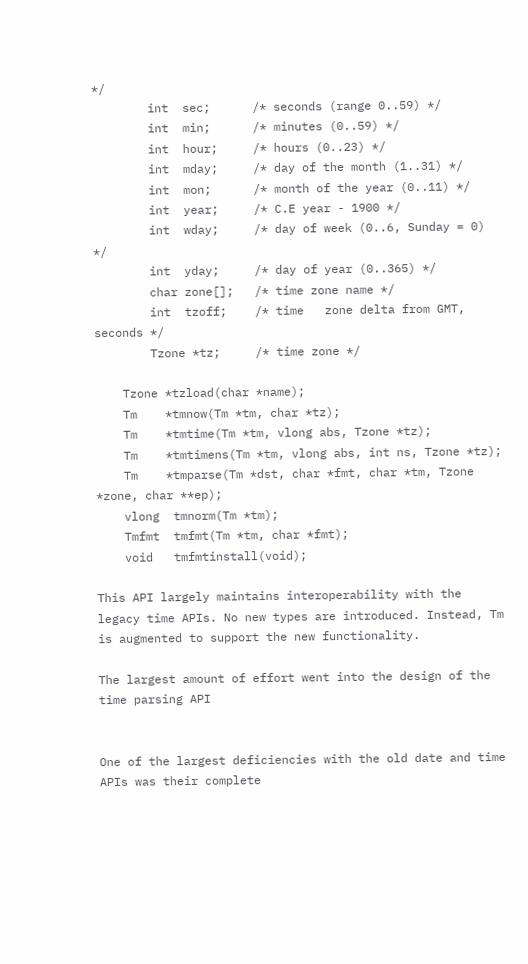*/
        int  sec;      /* seconds (range 0..59) */
        int  min;      /* minutes (0..59) */
        int  hour;     /* hours (0..23) */
        int  mday;     /* day of the month (1..31) */
        int  mon;      /* month of the year (0..11) */
        int  year;     /* C.E year - 1900 */
        int  wday;     /* day of week (0..6, Sunday = 0) */
        int  yday;     /* day of year (0..365) */
        char zone[];   /* time zone name */
        int  tzoff;    /* time   zone delta from GMT, seconds */
        Tzone *tz;     /* time zone */

    Tzone *tzload(char *name);
    Tm    *tmnow(Tm *tm, char *tz);
    Tm    *tmtime(Tm *tm, vlong abs, Tzone *tz);
    Tm    *tmtimens(Tm *tm, vlong abs, int ns, Tzone *tz);
    Tm    *tmparse(Tm *dst, char *fmt, char *tm, Tzone *zone, char **ep);
    vlong  tmnorm(Tm *tm);
    Tmfmt  tmfmt(Tm *tm, char *fmt);
    void   tmfmtinstall(void);

This API largely maintains interoperability with the legacy time APIs. No new types are introduced. Instead, Tm is augmented to support the new functionality.

The largest amount of effort went into the design of the time parsing API


One of the largest deficiencies with the old date and time APIs was their complete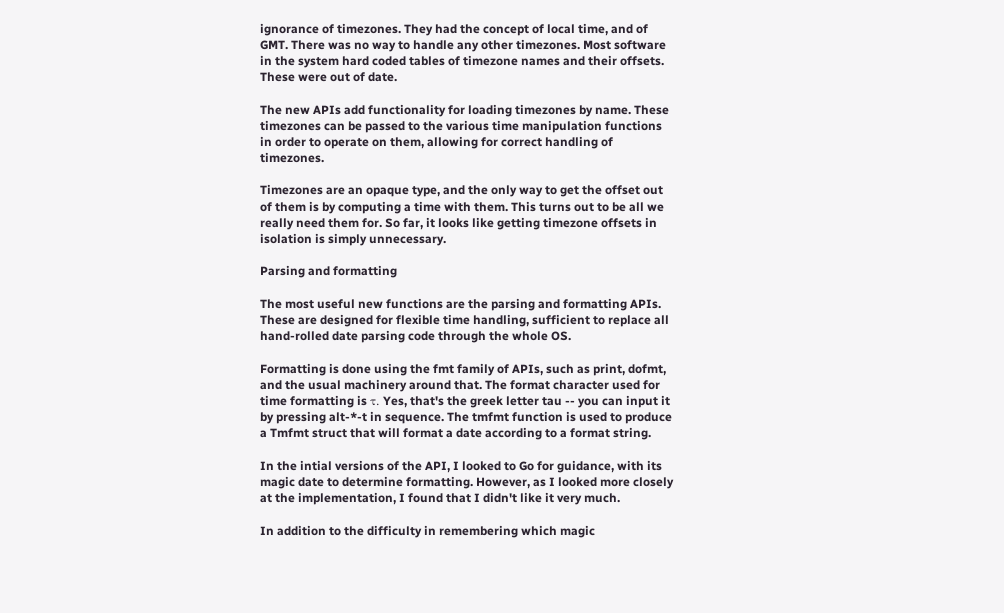ignorance of timezones. They had the concept of local time, and of GMT. There was no way to handle any other timezones. Most software in the system hard coded tables of timezone names and their offsets. These were out of date.

The new APIs add functionality for loading timezones by name. These timezones can be passed to the various time manipulation functions in order to operate on them, allowing for correct handling of timezones.

Timezones are an opaque type, and the only way to get the offset out of them is by computing a time with them. This turns out to be all we really need them for. So far, it looks like getting timezone offsets in isolation is simply unnecessary.

Parsing and formatting

The most useful new functions are the parsing and formatting APIs. These are designed for flexible time handling, sufficient to replace all hand-rolled date parsing code through the whole OS.

Formatting is done using the fmt family of APIs, such as print, dofmt, and the usual machinery around that. The format character used for time formatting is τ. Yes, that's the greek letter tau -- you can input it by pressing alt-*-t in sequence. The tmfmt function is used to produce a Tmfmt struct that will format a date according to a format string.

In the intial versions of the API, I looked to Go for guidance, with its magic date to determine formatting. However, as I looked more closely at the implementation, I found that I didn't like it very much.

In addition to the difficulty in remembering which magic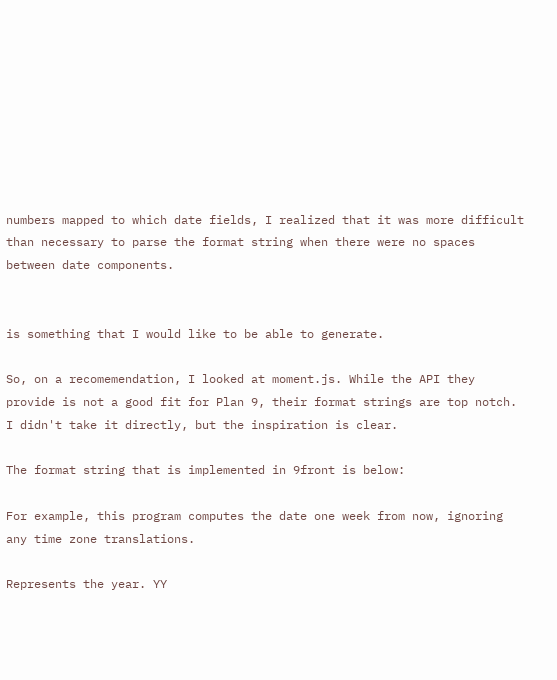numbers mapped to which date fields, I realized that it was more difficult than necessary to parse the format string when there were no spaces between date components.


is something that I would like to be able to generate.

So, on a recomemendation, I looked at moment.js. While the API they provide is not a good fit for Plan 9, their format strings are top notch. I didn't take it directly, but the inspiration is clear.

The format string that is implemented in 9front is below:

For example, this program computes the date one week from now, ignoring any time zone translations.

Represents the year. YY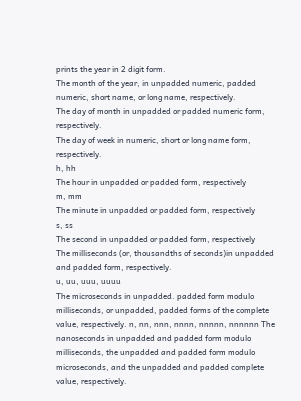prints the year in 2 digit form.
The month of the year, in unpadded numeric, padded numeric, short name, or long name, respectively.
The day of month in unpadded or padded numeric form, respectively.
The day of week in numeric, short or long name form, respectively.
h, hh
The hour in unpadded or padded form, respectively
m, mm
The minute in unpadded or padded form, respectively
s, ss
The second in unpadded or padded form, respectively
The milliseconds (or, thousandths of seconds)in unpadded and padded form, respectively.
u, uu, uuu, uuuu
The microseconds in unpadded. padded form modulo milliseconds, or unpadded, padded forms of the complete value, respectively. n, nn, nnn, nnnn, nnnnn, nnnnnn The nanoseconds in unpadded and padded form modulo milliseconds, the unpadded and padded form modulo microseconds, and the unpadded and padded complete value, respectively.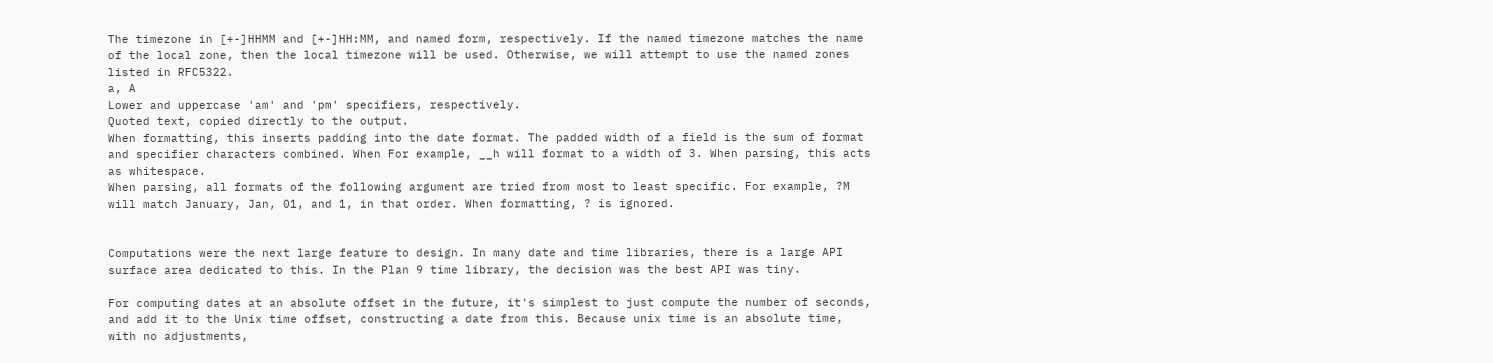The timezone in [+-]HHMM and [+-]HH:MM, and named form, respectively. If the named timezone matches the name of the local zone, then the local timezone will be used. Otherwise, we will attempt to use the named zones listed in RFC5322.
a, A
Lower and uppercase 'am' and 'pm' specifiers, respectively.
Quoted text, copied directly to the output.
When formatting, this inserts padding into the date format. The padded width of a field is the sum of format and specifier characters combined. When For example, __h will format to a width of 3. When parsing, this acts as whitespace.
When parsing, all formats of the following argument are tried from most to least specific. For example, ?M will match January, Jan, 01, and 1, in that order. When formatting, ? is ignored.


Computations were the next large feature to design. In many date and time libraries, there is a large API surface area dedicated to this. In the Plan 9 time library, the decision was the best API was tiny.

For computing dates at an absolute offset in the future, it's simplest to just compute the number of seconds, and add it to the Unix time offset, constructing a date from this. Because unix time is an absolute time, with no adjustments,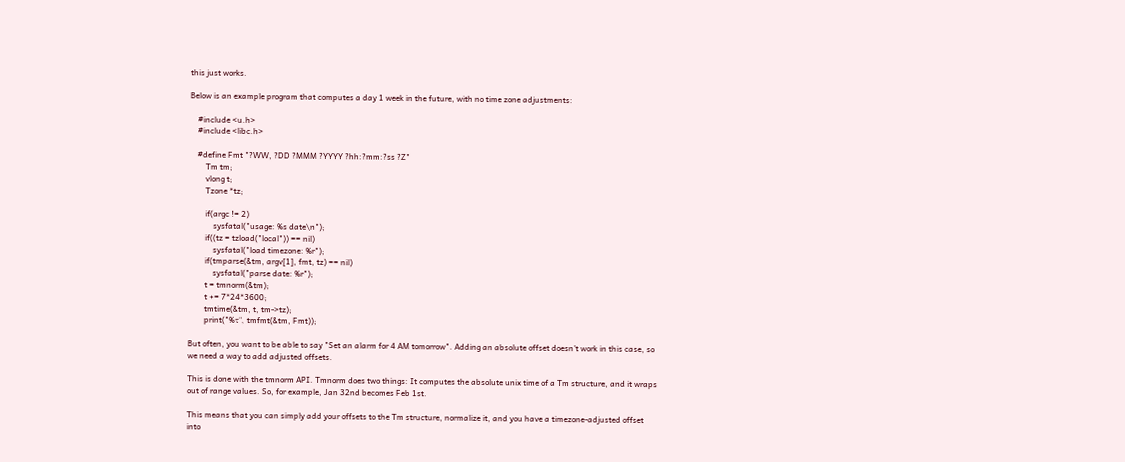this just works.

Below is an example program that computes a day 1 week in the future, with no time zone adjustments:

    #include <u.h>
    #include <libc.h>

    #define Fmt "?WW, ?DD ?MMM ?YYYY ?hh:?mm:?ss ?Z"
        Tm tm;
        vlong t;
        Tzone *tz;

        if(argc != 2)
            sysfatal("usage: %s date\n");
        if((tz = tzload("local")) == nil)
            sysfatal("load timezone: %r");
        if(tmparse(&tm, argv[1], fmt, tz) == nil)
            sysfatal("parse date: %r");
        t = tmnorm(&tm);
        t += 7*24*3600;
        tmtime(&tm, t, tm->tz);
        print("%τ", tmfmt(&tm, Fmt));

But often, you want to be able to say "Set an alarm for 4 AM tomorrow". Adding an absolute offset doesn't work in this case, so we need a way to add adjusted offsets.

This is done with the tmnorm API. Tmnorm does two things: It computes the absolute unix time of a Tm structure, and it wraps out of range values. So, for example, Jan 32nd becomes Feb 1st.

This means that you can simply add your offsets to the Tm structure, normalize it, and you have a timezone-adjusted offset into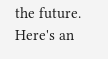the future. Here's an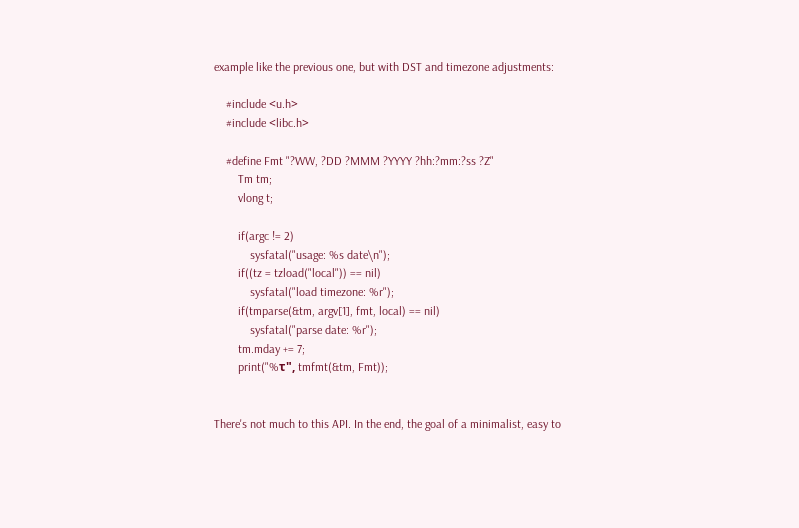example like the previous one, but with DST and timezone adjustments:

    #include <u.h>
    #include <libc.h>

    #define Fmt "?WW, ?DD ?MMM ?YYYY ?hh:?mm:?ss ?Z"
        Tm tm;
        vlong t;

        if(argc != 2)
            sysfatal("usage: %s date\n");
        if((tz = tzload("local")) == nil)
            sysfatal("load timezone: %r");
        if(tmparse(&tm, argv[1], fmt, local) == nil)
            sysfatal("parse date: %r");
        tm.mday += 7;
        print("%τ", tmfmt(&tm, Fmt));


There's not much to this API. In the end, the goal of a minimalist, easy to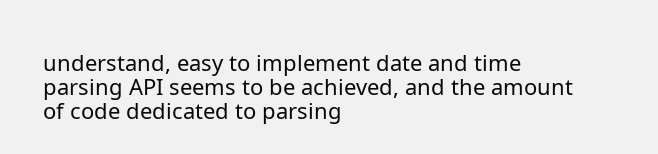understand, easy to implement date and time parsing API seems to be achieved, and the amount of code dedicated to parsing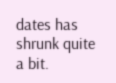dates has shrunk quite a bit.